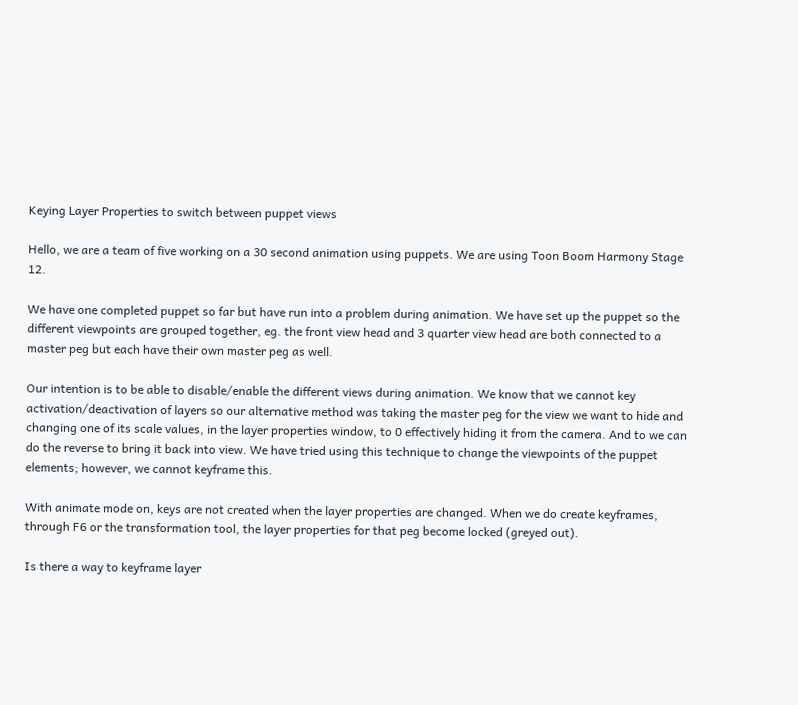Keying Layer Properties to switch between puppet views

Hello, we are a team of five working on a 30 second animation using puppets. We are using Toon Boom Harmony Stage 12.

We have one completed puppet so far but have run into a problem during animation. We have set up the puppet so the different viewpoints are grouped together, eg. the front view head and 3 quarter view head are both connected to a master peg but each have their own master peg as well.

Our intention is to be able to disable/enable the different views during animation. We know that we cannot key activation/deactivation of layers so our alternative method was taking the master peg for the view we want to hide and changing one of its scale values, in the layer properties window, to 0 effectively hiding it from the camera. And to we can do the reverse to bring it back into view. We have tried using this technique to change the viewpoints of the puppet elements; however, we cannot keyframe this.

With animate mode on, keys are not created when the layer properties are changed. When we do create keyframes, through F6 or the transformation tool, the layer properties for that peg become locked (greyed out).

Is there a way to keyframe layer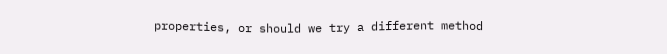properties, or should we try a different method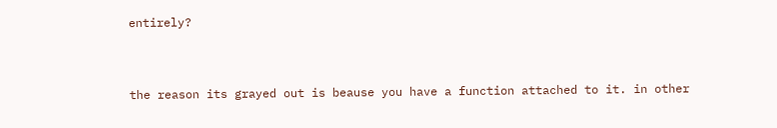entirely?


the reason its grayed out is beause you have a function attached to it. in other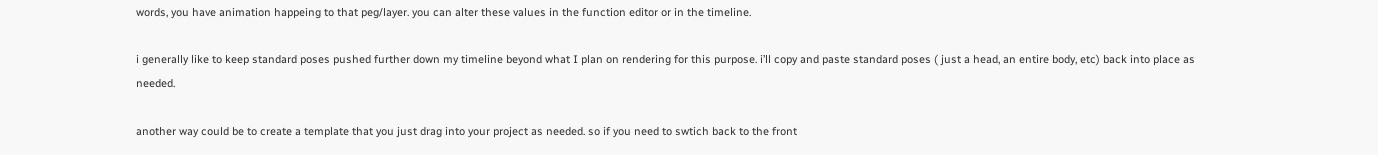words, you have animation happeing to that peg/layer. you can alter these values in the function editor or in the timeline.

i generally like to keep standard poses pushed further down my timeline beyond what I plan on rendering for this purpose. i’ll copy and paste standard poses ( just a head, an entire body, etc) back into place as needed.

another way could be to create a template that you just drag into your project as needed. so if you need to swtich back to the front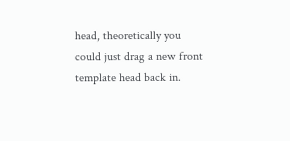head, theoretically you could just drag a new front template head back in.